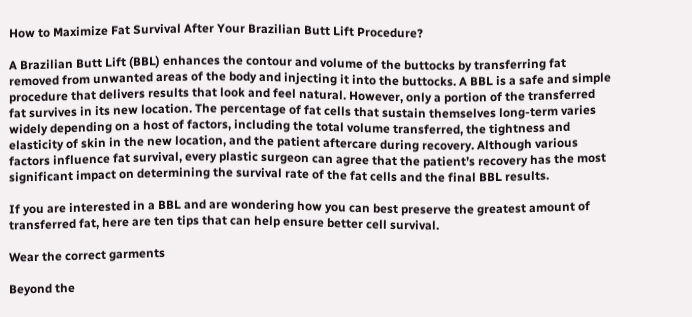How to Maximize Fat Survival After Your Brazilian Butt Lift Procedure?

A Brazilian Butt Lift (BBL) enhances the contour and volume of the buttocks by transferring fat removed from unwanted areas of the body and injecting it into the buttocks. A BBL is a safe and simple procedure that delivers results that look and feel natural. However, only a portion of the transferred fat survives in its new location. The percentage of fat cells that sustain themselves long-term varies widely depending on a host of factors, including the total volume transferred, the tightness and elasticity of skin in the new location, and the patient aftercare during recovery. Although various factors influence fat survival, every plastic surgeon can agree that the patient’s recovery has the most significant impact on determining the survival rate of the fat cells and the final BBL results.

If you are interested in a BBL and are wondering how you can best preserve the greatest amount of transferred fat, here are ten tips that can help ensure better cell survival.

Wear the correct garments

Beyond the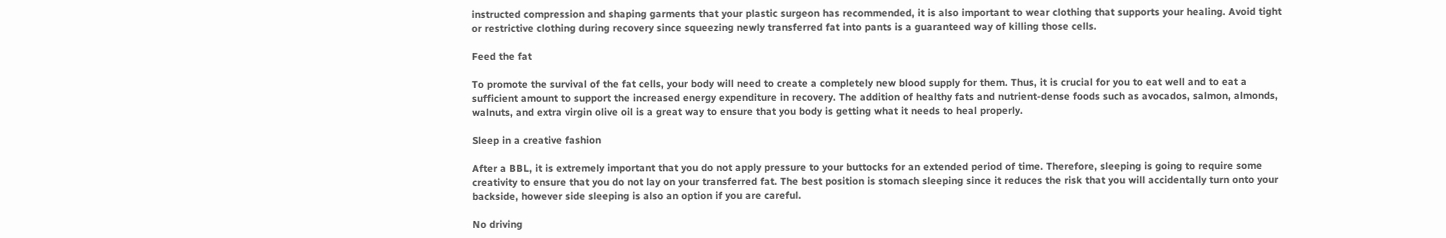instructed compression and shaping garments that your plastic surgeon has recommended, it is also important to wear clothing that supports your healing. Avoid tight or restrictive clothing during recovery since squeezing newly transferred fat into pants is a guaranteed way of killing those cells.

Feed the fat

To promote the survival of the fat cells, your body will need to create a completely new blood supply for them. Thus, it is crucial for you to eat well and to eat a sufficient amount to support the increased energy expenditure in recovery. The addition of healthy fats and nutrient-dense foods such as avocados, salmon, almonds, walnuts, and extra virgin olive oil is a great way to ensure that you body is getting what it needs to heal properly.

Sleep in a creative fashion

After a BBL, it is extremely important that you do not apply pressure to your buttocks for an extended period of time. Therefore, sleeping is going to require some creativity to ensure that you do not lay on your transferred fat. The best position is stomach sleeping since it reduces the risk that you will accidentally turn onto your backside, however side sleeping is also an option if you are careful.

No driving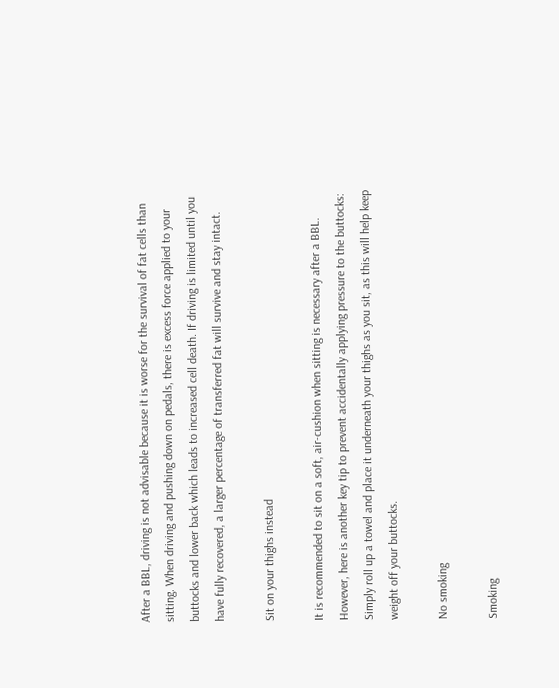After a BBL, driving is not advisable because it is worse for the survival of fat cells than sitting. When driving and pushing down on pedals, there is excess force applied to your buttocks and lower back which leads to increased cell death. If driving is limited until you have fully recovered, a larger percentage of transferred fat will survive and stay intact.

Sit on your thighs instead

It is recommended to sit on a soft, air-cushion when sitting is necessary after a BBL. However, here is another key tip to prevent accidentally applying pressure to the buttocks: Simply roll up a towel and place it underneath your thighs as you sit, as this will help keep weight off your buttocks.

No smoking

Smoking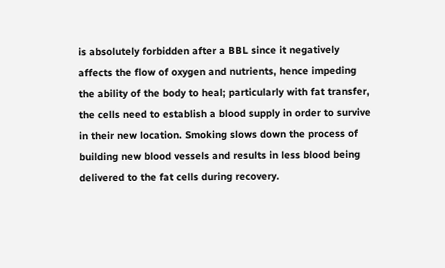is absolutely forbidden after a BBL since it negatively affects the flow of oxygen and nutrients, hence impeding the ability of the body to heal; particularly with fat transfer, the cells need to establish a blood supply in order to survive in their new location. Smoking slows down the process of building new blood vessels and results in less blood being delivered to the fat cells during recovery.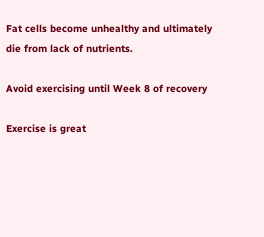Fat cells become unhealthy and ultimately die from lack of nutrients.

Avoid exercising until Week 8 of recovery

Exercise is great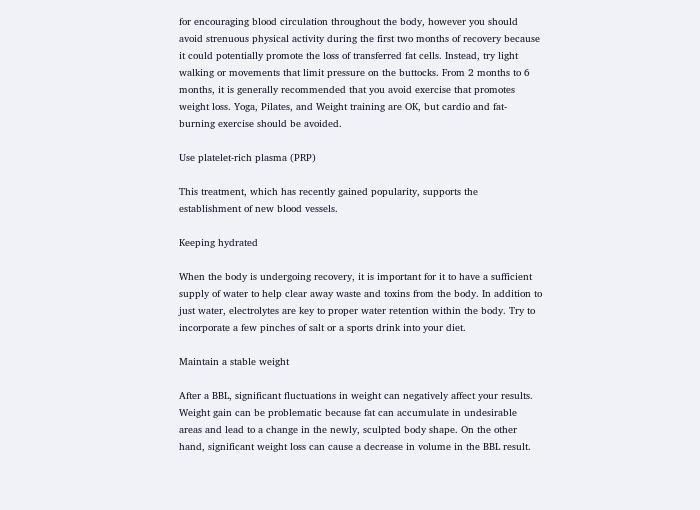for encouraging blood circulation throughout the body, however you should avoid strenuous physical activity during the first two months of recovery because it could potentially promote the loss of transferred fat cells. Instead, try light walking or movements that limit pressure on the buttocks. From 2 months to 6 months, it is generally recommended that you avoid exercise that promotes weight loss. Yoga, Pilates, and Weight training are OK, but cardio and fat-burning exercise should be avoided.

Use platelet-rich plasma (PRP)

This treatment, which has recently gained popularity, supports the establishment of new blood vessels.

Keeping hydrated

When the body is undergoing recovery, it is important for it to have a sufficient supply of water to help clear away waste and toxins from the body. In addition to just water, electrolytes are key to proper water retention within the body. Try to incorporate a few pinches of salt or a sports drink into your diet.

Maintain a stable weight

After a BBL, significant fluctuations in weight can negatively affect your results. Weight gain can be problematic because fat can accumulate in undesirable areas and lead to a change in the newly, sculpted body shape. On the other hand, significant weight loss can cause a decrease in volume in the BBL result.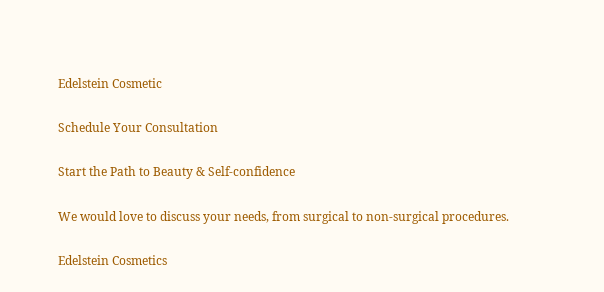Edelstein Cosmetic

Schedule Your Consultation

Start the Path to Beauty & Self-confidence

We would love to discuss your needs, from surgical to non-surgical procedures.

Edelstein Cosmetics